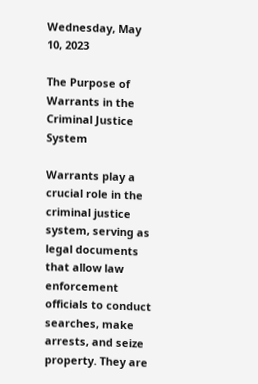Wednesday, May 10, 2023

The Purpose of Warrants in the Criminal Justice System

Warrants play a crucial role in the criminal justice system, serving as legal documents that allow law enforcement officials to conduct searches, make arrests, and seize property. They are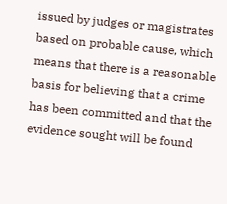issued by judges or magistrates based on probable cause, which means that there is a reasonable basis for believing that a crime has been committed and that the evidence sought will be found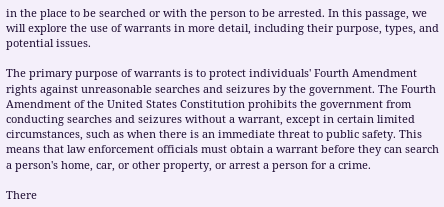in the place to be searched or with the person to be arrested. In this passage, we will explore the use of warrants in more detail, including their purpose, types, and potential issues.

The primary purpose of warrants is to protect individuals' Fourth Amendment rights against unreasonable searches and seizures by the government. The Fourth Amendment of the United States Constitution prohibits the government from conducting searches and seizures without a warrant, except in certain limited circumstances, such as when there is an immediate threat to public safety. This means that law enforcement officials must obtain a warrant before they can search a person's home, car, or other property, or arrest a person for a crime.

There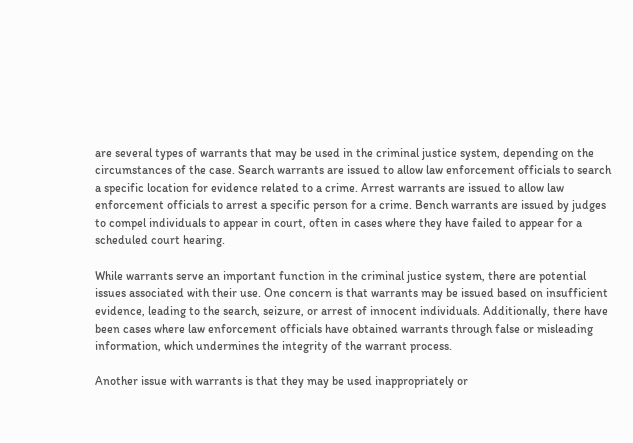are several types of warrants that may be used in the criminal justice system, depending on the circumstances of the case. Search warrants are issued to allow law enforcement officials to search a specific location for evidence related to a crime. Arrest warrants are issued to allow law enforcement officials to arrest a specific person for a crime. Bench warrants are issued by judges to compel individuals to appear in court, often in cases where they have failed to appear for a scheduled court hearing.

While warrants serve an important function in the criminal justice system, there are potential issues associated with their use. One concern is that warrants may be issued based on insufficient evidence, leading to the search, seizure, or arrest of innocent individuals. Additionally, there have been cases where law enforcement officials have obtained warrants through false or misleading information, which undermines the integrity of the warrant process.

Another issue with warrants is that they may be used inappropriately or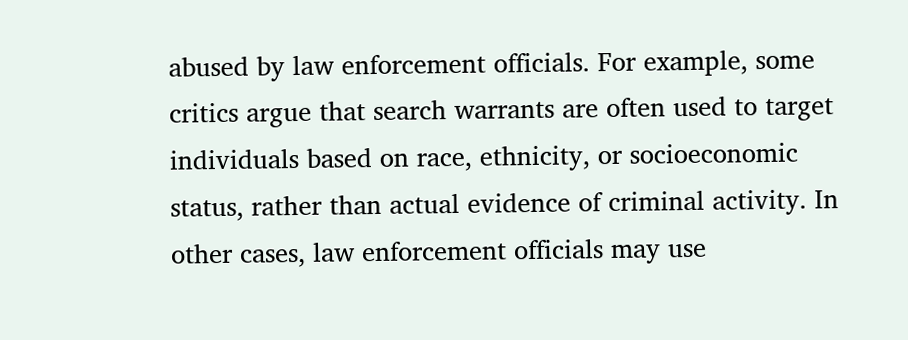abused by law enforcement officials. For example, some critics argue that search warrants are often used to target individuals based on race, ethnicity, or socioeconomic status, rather than actual evidence of criminal activity. In other cases, law enforcement officials may use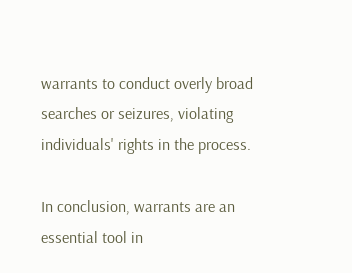warrants to conduct overly broad searches or seizures, violating individuals' rights in the process.

In conclusion, warrants are an essential tool in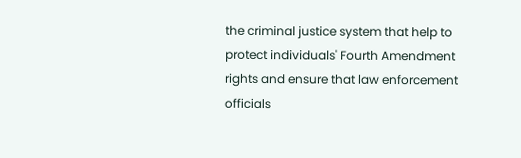the criminal justice system that help to protect individuals' Fourth Amendment rights and ensure that law enforcement officials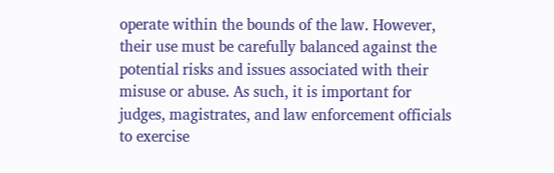operate within the bounds of the law. However, their use must be carefully balanced against the potential risks and issues associated with their misuse or abuse. As such, it is important for judges, magistrates, and law enforcement officials to exercise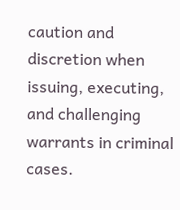caution and discretion when issuing, executing, and challenging warrants in criminal cases.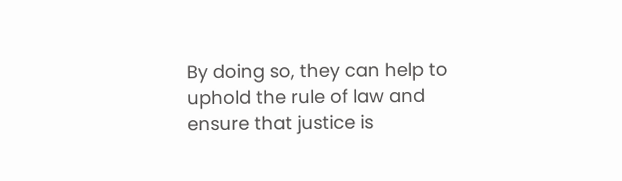By doing so, they can help to uphold the rule of law and ensure that justice is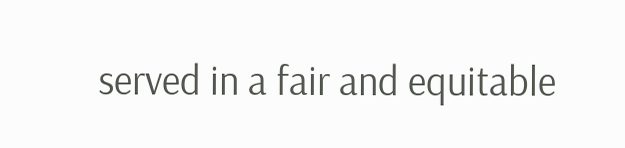served in a fair and equitable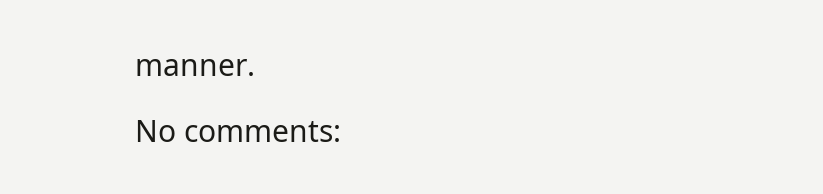manner.

No comments: